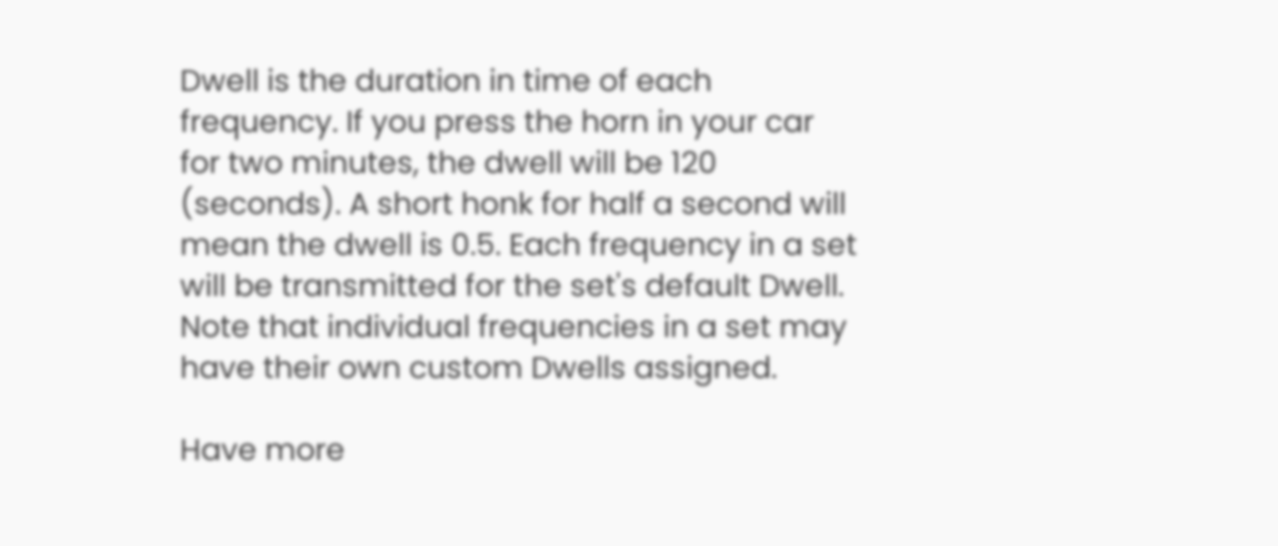Dwell is the duration in time of each frequency. If you press the horn in your car for two minutes, the dwell will be 120 (seconds). A short honk for half a second will mean the dwell is 0.5. Each frequency in a set will be transmitted for the set's default Dwell. Note that individual frequencies in a set may have their own custom Dwells assigned.

Have more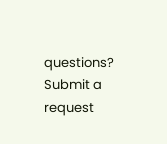questions? Submit a request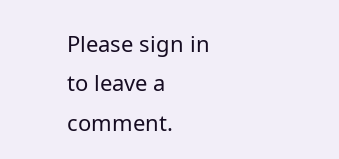Please sign in to leave a comment.